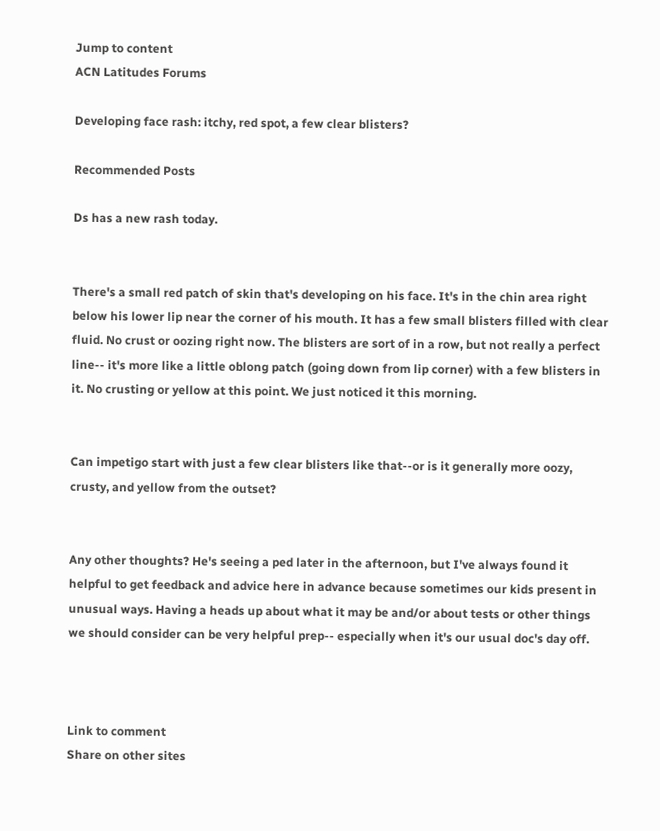Jump to content
ACN Latitudes Forums

Developing face rash: itchy, red spot, a few clear blisters?

Recommended Posts

Ds has a new rash today.


There's a small red patch of skin that's developing on his face. It's in the chin area right below his lower lip near the corner of his mouth. It has a few small blisters filled with clear fluid. No crust or oozing right now. The blisters are sort of in a row, but not really a perfect line-- it's more like a little oblong patch (going down from lip corner) with a few blisters in it. No crusting or yellow at this point. We just noticed it this morning.


Can impetigo start with just a few clear blisters like that--or is it generally more oozy, crusty, and yellow from the outset?


Any other thoughts? He's seeing a ped later in the afternoon, but I've always found it helpful to get feedback and advice here in advance because sometimes our kids present in unusual ways. Having a heads up about what it may be and/or about tests or other things we should consider can be very helpful prep-- especially when it's our usual doc's day off.



Link to comment
Share on other sites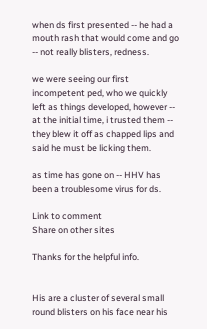when ds first presented -- he had a mouth rash that would come and go -- not really blisters, redness.

we were seeing our first incompetent ped, who we quickly left as things developed, however -- at the initial time, i trusted them -- they blew it off as chapped lips and said he must be licking them.

as time has gone on -- HHV has been a troublesome virus for ds.

Link to comment
Share on other sites

Thanks for the helpful info.


His are a cluster of several small round blisters on his face near his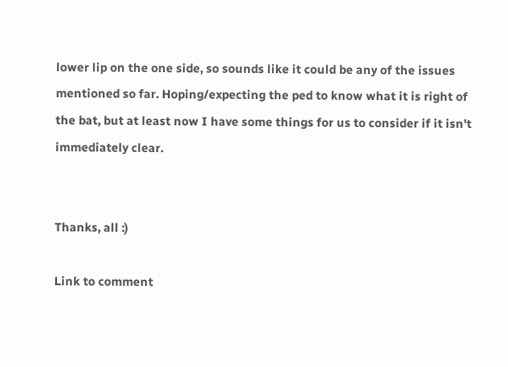lower lip on the one side, so sounds like it could be any of the issues mentioned so far. Hoping/expecting the ped to know what it is right of the bat, but at least now I have some things for us to consider if it isn't immediately clear.


Thanks, all :)

Link to comment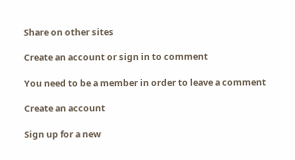Share on other sites

Create an account or sign in to comment

You need to be a member in order to leave a comment

Create an account

Sign up for a new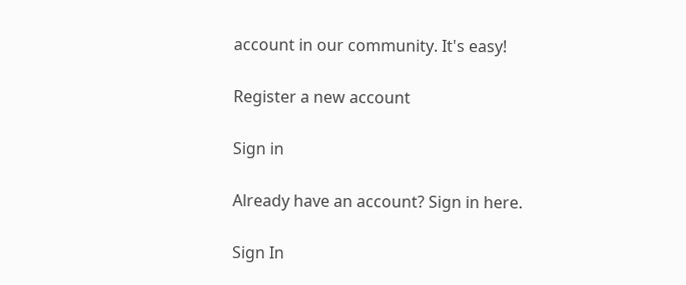account in our community. It's easy!

Register a new account

Sign in

Already have an account? Sign in here.

Sign In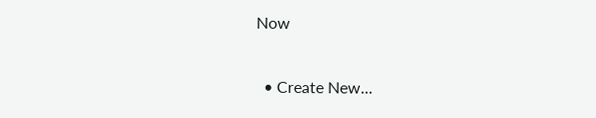Now

  • Create New...